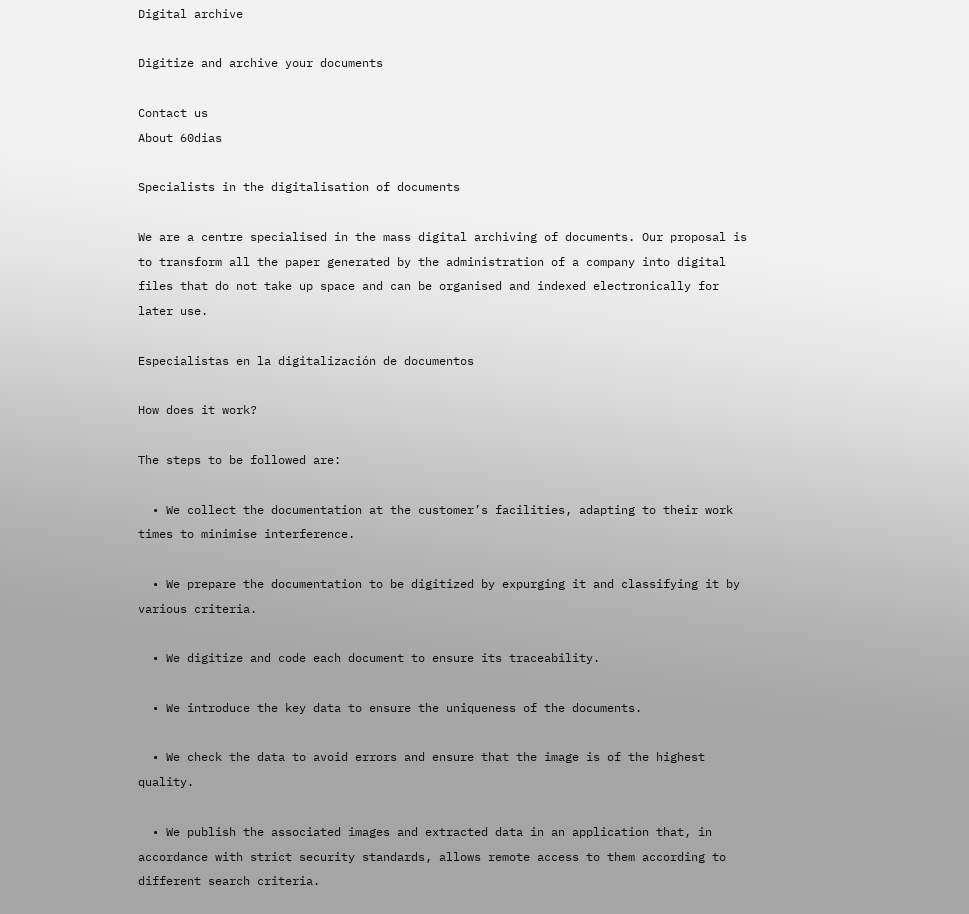Digital archive

Digitize and archive your documents

Contact us
About 60dias

Specialists in the digitalisation of documents

We are a centre specialised in the mass digital archiving of documents. Our proposal is to transform all the paper generated by the administration of a company into digital files that do not take up space and can be organised and indexed electronically for later use.

Especialistas en la digitalización de documentos

How does it work?

The steps to be followed are:

  • We collect the documentation at the customer’s facilities, adapting to their work times to minimise interference.

  • We prepare the documentation to be digitized by expurging it and classifying it by various criteria.

  • We digitize and code each document to ensure its traceability.

  • We introduce the key data to ensure the uniqueness of the documents.

  • We check the data to avoid errors and ensure that the image is of the highest quality.

  • We publish the associated images and extracted data in an application that, in accordance with strict security standards, allows remote access to them according to different search criteria.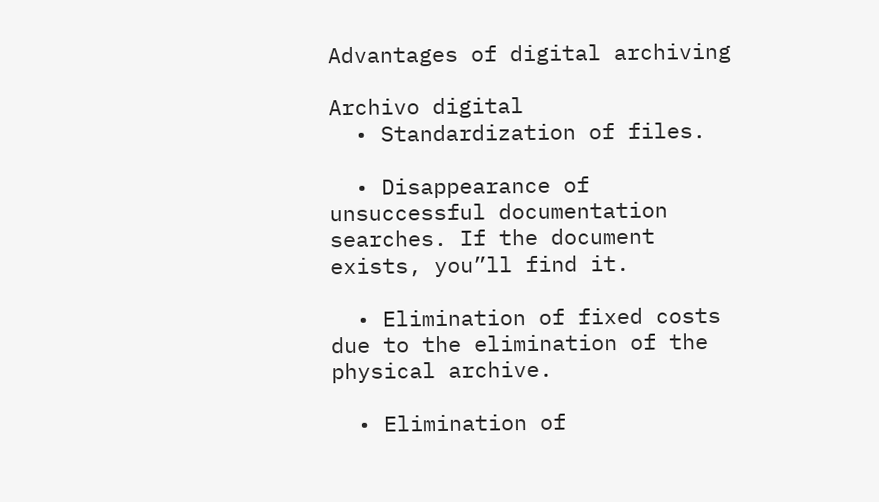Advantages of digital archiving

Archivo digital
  • Standardization of files.

  • Disappearance of unsuccessful documentation searches. If the document exists, you”ll find it.

  • Elimination of fixed costs due to the elimination of the physical archive.

  • Elimination of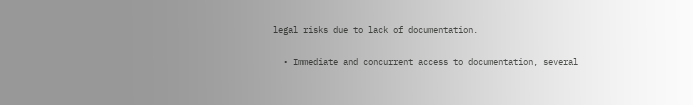legal risks due to lack of documentation.

  • Immediate and concurrent access to documentation, several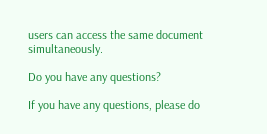users can access the same document simultaneously.

Do you have any questions?

If you have any questions, please do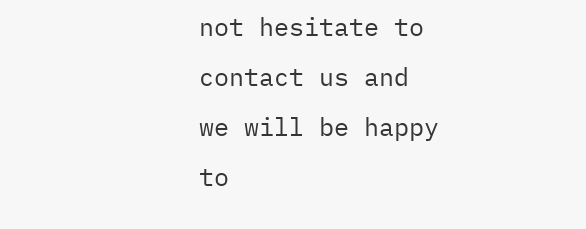not hesitate to contact us and we will be happy to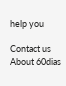help you

Contact us
About 60dias